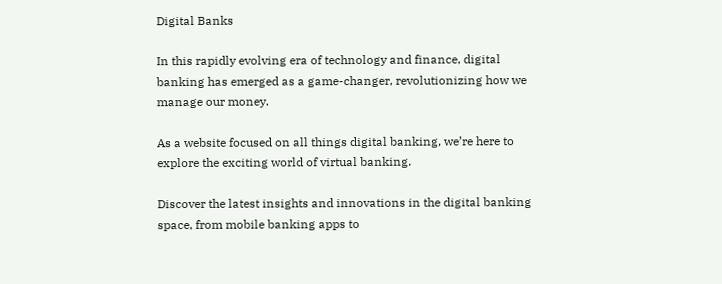Digital Banks

In this rapidly evolving era of technology and finance, digital banking has emerged as a game-changer, revolutionizing how we manage our money.

As a website focused on all things digital banking, we’re here to explore the exciting world of virtual banking.

Discover the latest insights and innovations in the digital banking space, from mobile banking apps to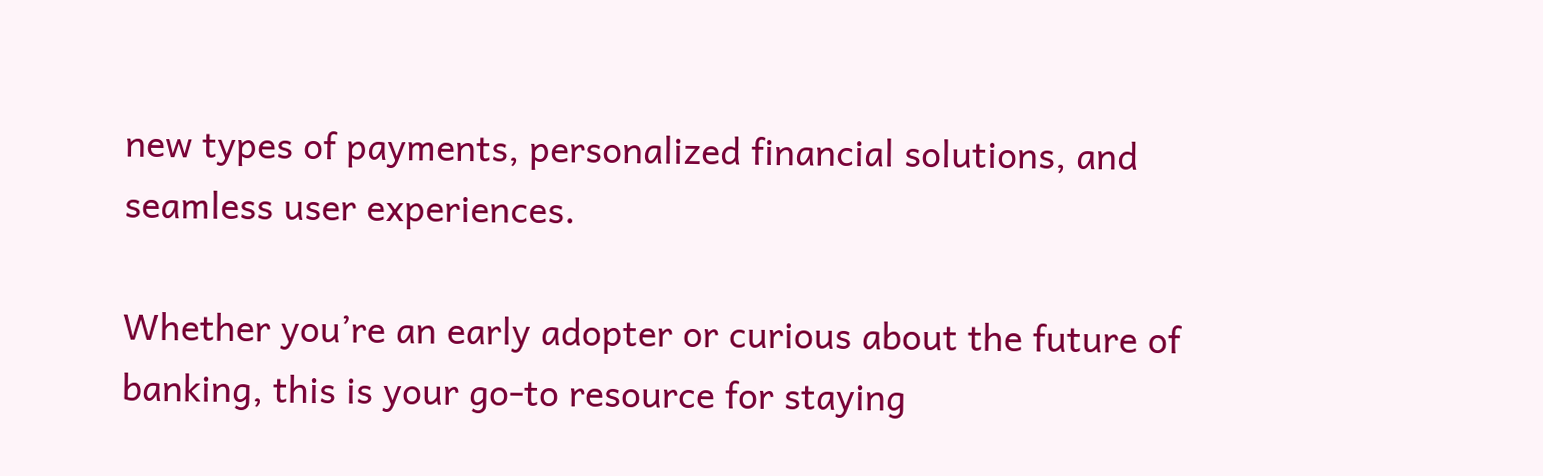new types of payments, personalized financial solutions, and seamless user experiences.

Whether you’re an early adopter or curious about the future of banking, this is your go-to resource for staying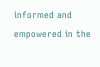informed and empowered in the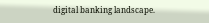digital banking landscape.